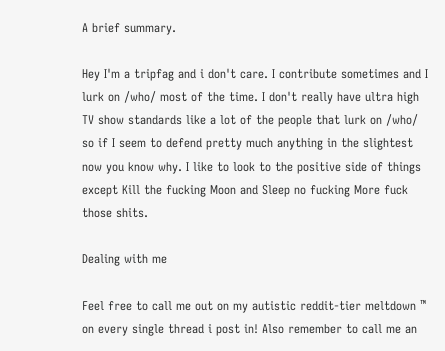A brief summary.

Hey I'm a tripfag and i don't care. I contribute sometimes and I lurk on /who/ most of the time. I don't really have ultra high TV show standards like a lot of the people that lurk on /who/ so if I seem to defend pretty much anything in the slightest now you know why. I like to look to the positive side of things except Kill the fucking Moon and Sleep no fucking More fuck those shits.

Dealing with me

Feel free to call me out on my autistic reddit-tier meltdown ™ on every single thread i post in! Also remember to call me an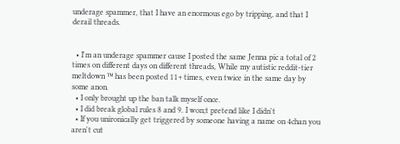underage spammer, that I have an enormous ego by tripping, and that I derail threads.


  • I'm an underage spammer cause I posted the same Jenna pic a total of 2 times on different days on different threads, While my autistic reddit-tier meltdown ™ has been posted 11+ times, even twice in the same day by some anon.
  • I only brought up the ban talk myself once.
  • I did break global rules 8 and 9. I won;t pretend like I didn't
  • If you unironically get triggered by someone having a name on 4chan you aren't cut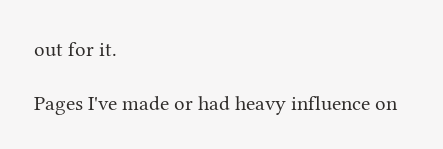out for it.

Pages I've made or had heavy influence on